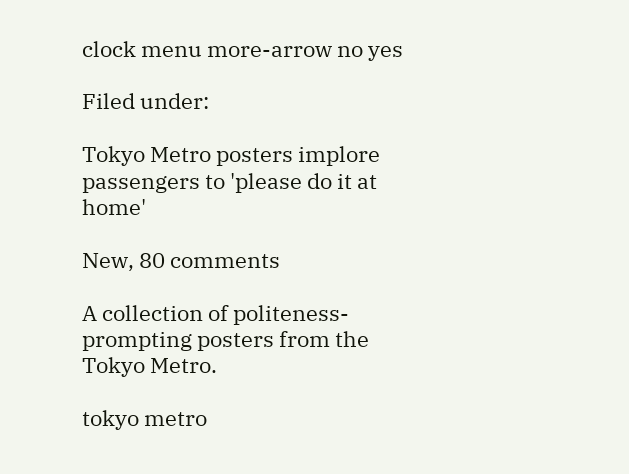clock menu more-arrow no yes

Filed under:

Tokyo Metro posters implore passengers to 'please do it at home'

New, 80 comments

A collection of politeness-prompting posters from the Tokyo Metro.

tokyo metro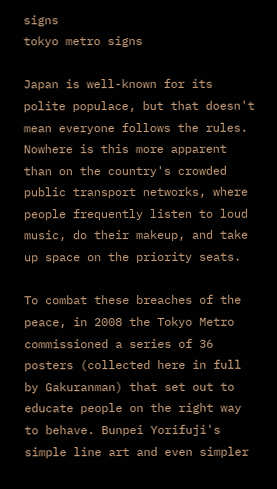signs
tokyo metro signs

Japan is well-known for its polite populace, but that doesn't mean everyone follows the rules. Nowhere is this more apparent than on the country's crowded public transport networks, where people frequently listen to loud music, do their makeup, and take up space on the priority seats.

To combat these breaches of the peace, in 2008 the Tokyo Metro commissioned a series of 36 posters (collected here in full by Gakuranman) that set out to educate people on the right way to behave. Bunpei Yorifuji's simple line art and even simpler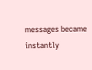messages became instantly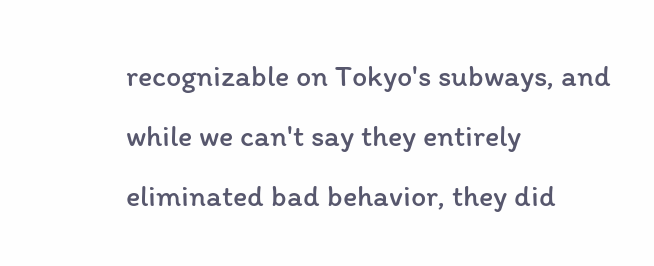recognizable on Tokyo's subways, and while we can't say they entirely eliminated bad behavior, they did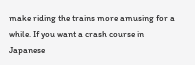make riding the trains more amusing for a while. If you want a crash course in Japanese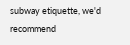subway etiquette, we'd recommend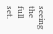seeing the full set.